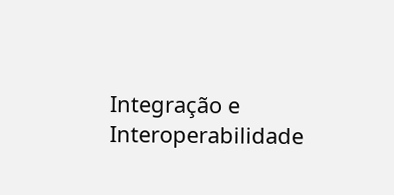Integração e Interoperabilidade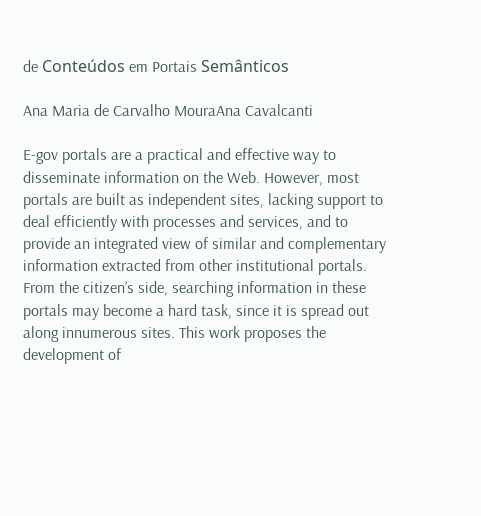de Conteúdos em Portais Semânticos

Ana Maria de Carvalho MouraAna Cavalcanti

E-gov portals are a practical and effective way to disseminate information on the Web. However, most portals are built as independent sites, lacking support to deal efficiently with processes and services, and to provide an integrated view of similar and complementary information extracted from other institutional portals. From the citizen’s side, searching information in these portals may become a hard task, since it is spread out along innumerous sites. This work proposes the development of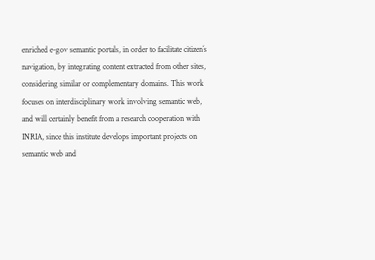enriched e-gov semantic portals, in order to facilitate citizen´s navigation, by integrating content extracted from other sites, considering similar or complementary domains. This work focuses on interdisciplinary work involving semantic web, and will certainly benefit from a research cooperation with INRIA, since this institute develops important projects on semantic web and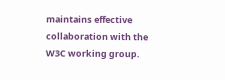maintains effective collaboration with the W3C working group.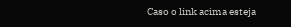Caso o link acima esteja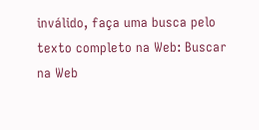inválido, faça uma busca pelo texto completo na Web: Buscar na Web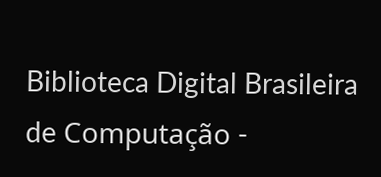Biblioteca Digital Brasileira de Computação -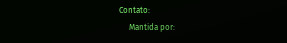Contato:
     Mantida por: